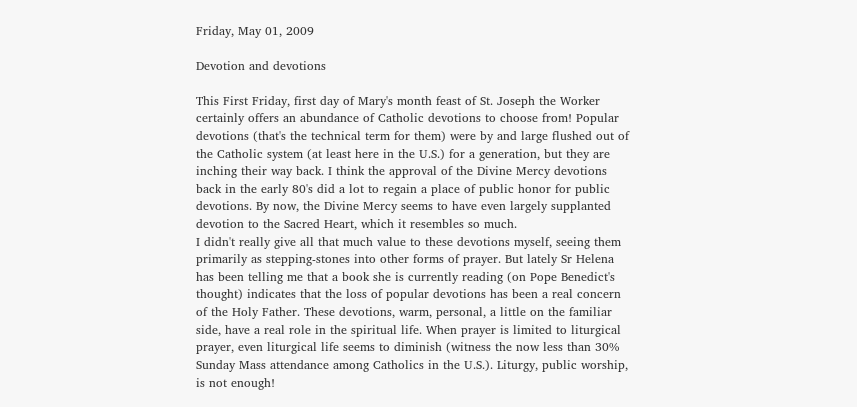Friday, May 01, 2009

Devotion and devotions

This First Friday, first day of Mary's month feast of St. Joseph the Worker certainly offers an abundance of Catholic devotions to choose from! Popular devotions (that's the technical term for them) were by and large flushed out of the Catholic system (at least here in the U.S.) for a generation, but they are inching their way back. I think the approval of the Divine Mercy devotions back in the early 80's did a lot to regain a place of public honor for public devotions. By now, the Divine Mercy seems to have even largely supplanted devotion to the Sacred Heart, which it resembles so much.
I didn't really give all that much value to these devotions myself, seeing them primarily as stepping-stones into other forms of prayer. But lately Sr Helena has been telling me that a book she is currently reading (on Pope Benedict's thought) indicates that the loss of popular devotions has been a real concern of the Holy Father. These devotions, warm, personal, a little on the familiar side, have a real role in the spiritual life. When prayer is limited to liturgical prayer, even liturgical life seems to diminish (witness the now less than 30% Sunday Mass attendance among Catholics in the U.S.). Liturgy, public worship, is not enough!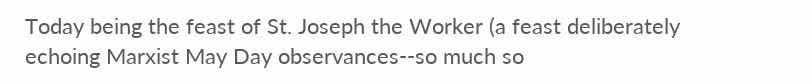Today being the feast of St. Joseph the Worker (a feast deliberately echoing Marxist May Day observances--so much so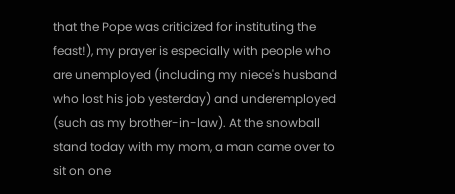that the Pope was criticized for instituting the feast!), my prayer is especially with people who are unemployed (including my niece's husband who lost his job yesterday) and underemployed (such as my brother-in-law). At the snowball stand today with my mom, a man came over to sit on one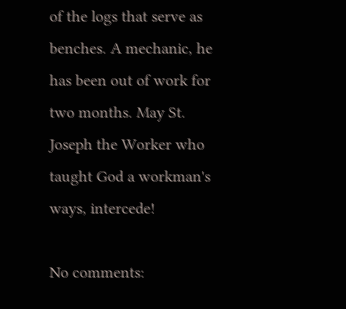of the logs that serve as benches. A mechanic, he has been out of work for two months. May St. Joseph the Worker who taught God a workman's ways, intercede!

No comments: